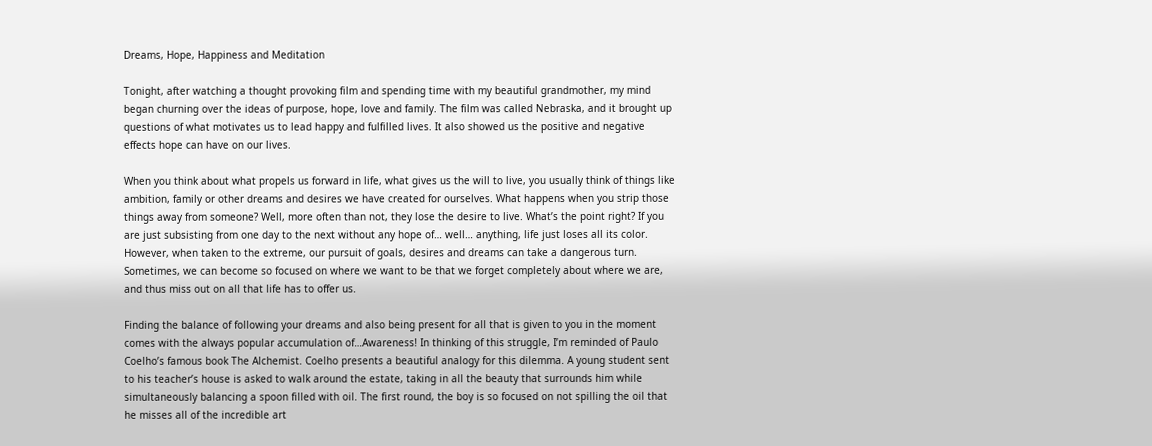Dreams, Hope, Happiness and Meditation

Tonight, after watching a thought provoking film and spending time with my beautiful grandmother, my mind began churning over the ideas of purpose, hope, love and family. The film was called Nebraska, and it brought up questions of what motivates us to lead happy and fulfilled lives. It also showed us the positive and negative effects hope can have on our lives.

When you think about what propels us forward in life, what gives us the will to live, you usually think of things like ambition, family or other dreams and desires we have created for ourselves. What happens when you strip those things away from someone? Well, more often than not, they lose the desire to live. What’s the point right? If you are just subsisting from one day to the next without any hope of… well… anything, life just loses all its color. However, when taken to the extreme, our pursuit of goals, desires and dreams can take a dangerous turn. Sometimes, we can become so focused on where we want to be that we forget completely about where we are, and thus miss out on all that life has to offer us.

Finding the balance of following your dreams and also being present for all that is given to you in the moment comes with the always popular accumulation of…Awareness! In thinking of this struggle, I’m reminded of Paulo Coelho’s famous book The Alchemist. Coelho presents a beautiful analogy for this dilemma. A young student sent to his teacher’s house is asked to walk around the estate, taking in all the beauty that surrounds him while simultaneously balancing a spoon filled with oil. The first round, the boy is so focused on not spilling the oil that he misses all of the incredible art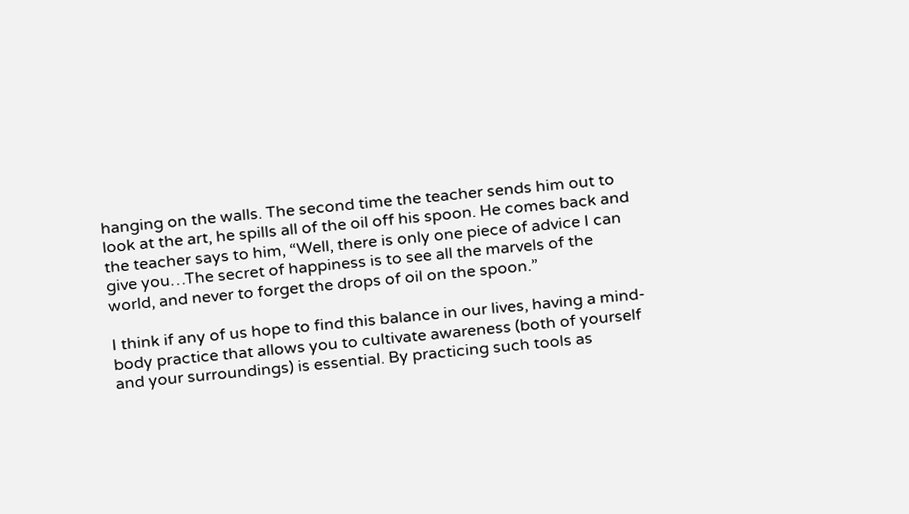hanging on the walls. The second time the teacher sends him out to look at the art, he spills all of the oil off his spoon. He comes back and the teacher says to him, “Well, there is only one piece of advice I can give you…The secret of happiness is to see all the marvels of the world, and never to forget the drops of oil on the spoon.”

I think if any of us hope to find this balance in our lives, having a mind-body practice that allows you to cultivate awareness (both of yourself and your surroundings) is essential. By practicing such tools as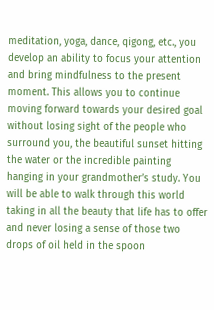meditation, yoga, dance, qigong, etc., you develop an ability to focus your attention and bring mindfulness to the present moment. This allows you to continue moving forward towards your desired goal without losing sight of the people who surround you, the beautiful sunset hitting the water or the incredible painting hanging in your grandmother’s study. You will be able to walk through this world taking in all the beauty that life has to offer and never losing a sense of those two drops of oil held in the spoon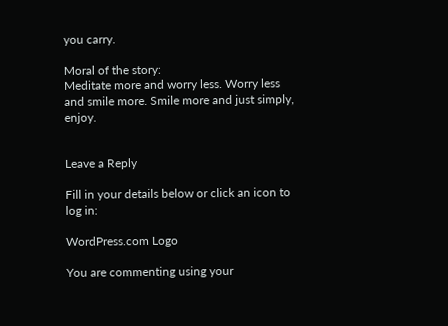you carry.

Moral of the story:
Meditate more and worry less. Worry less and smile more. Smile more and just simply, enjoy.


Leave a Reply

Fill in your details below or click an icon to log in:

WordPress.com Logo

You are commenting using your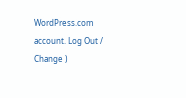WordPress.com account. Log Out /  Change )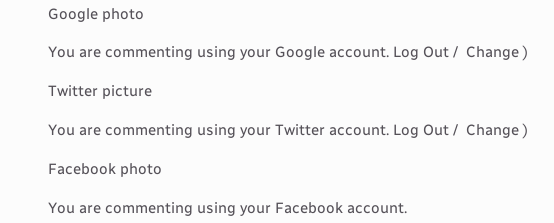Google photo

You are commenting using your Google account. Log Out /  Change )

Twitter picture

You are commenting using your Twitter account. Log Out /  Change )

Facebook photo

You are commenting using your Facebook account.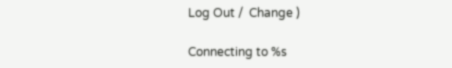Log Out /  Change )

Connecting to %s